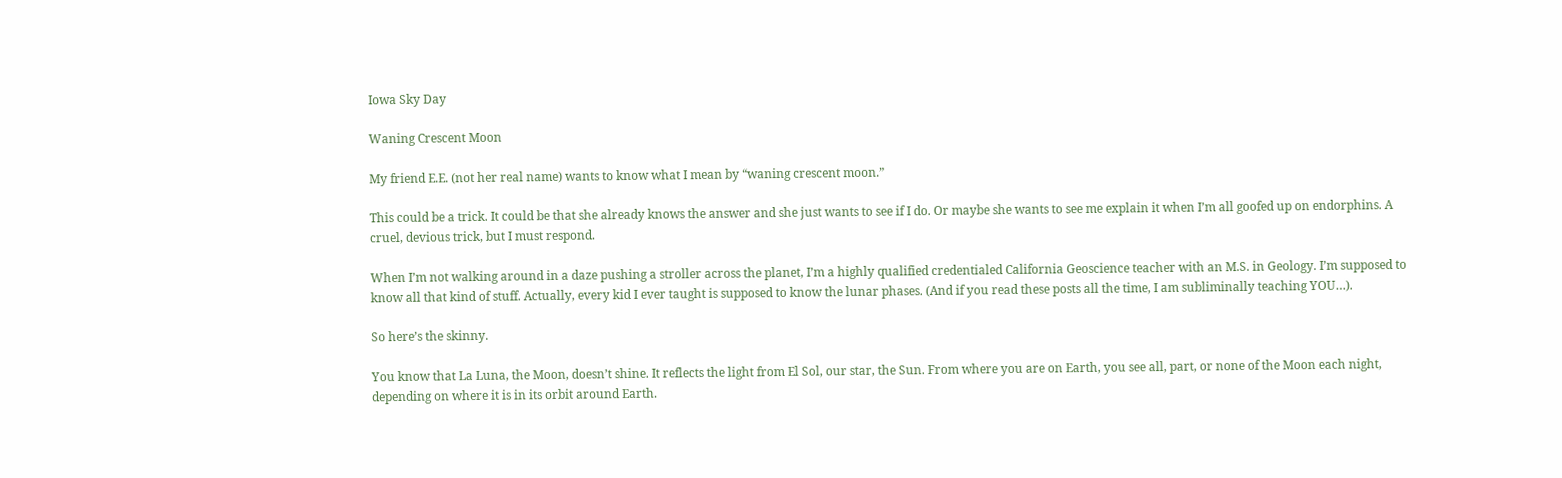Iowa Sky Day

Waning Crescent Moon

My friend E.E. (not her real name) wants to know what I mean by “waning crescent moon.”

This could be a trick. It could be that she already knows the answer and she just wants to see if I do. Or maybe she wants to see me explain it when I’m all goofed up on endorphins. A cruel, devious trick, but I must respond.

When I’m not walking around in a daze pushing a stroller across the planet, I’m a highly qualified credentialed California Geoscience teacher with an M.S. in Geology. I’m supposed to know all that kind of stuff. Actually, every kid I ever taught is supposed to know the lunar phases. (And if you read these posts all the time, I am subliminally teaching YOU…).

So here’s the skinny.

You know that La Luna, the Moon, doesn’t shine. It reflects the light from El Sol, our star, the Sun. From where you are on Earth, you see all, part, or none of the Moon each night, depending on where it is in its orbit around Earth.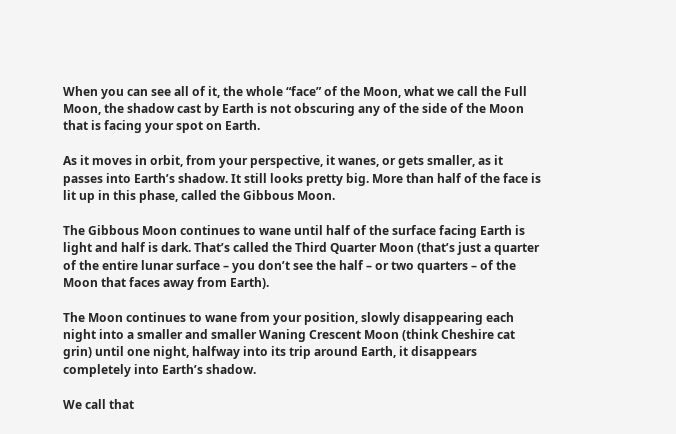When you can see all of it, the whole “face” of the Moon, what we call the Full Moon, the shadow cast by Earth is not obscuring any of the side of the Moon that is facing your spot on Earth.

As it moves in orbit, from your perspective, it wanes, or gets smaller, as it passes into Earth’s shadow. It still looks pretty big. More than half of the face is lit up in this phase, called the Gibbous Moon.

The Gibbous Moon continues to wane until half of the surface facing Earth is light and half is dark. That’s called the Third Quarter Moon (that’s just a quarter of the entire lunar surface – you don’t see the half – or two quarters – of the Moon that faces away from Earth).

The Moon continues to wane from your position, slowly disappearing each night into a smaller and smaller Waning Crescent Moon (think Cheshire cat grin) until one night, halfway into its trip around Earth, it disappears completely into Earth’s shadow.

We call that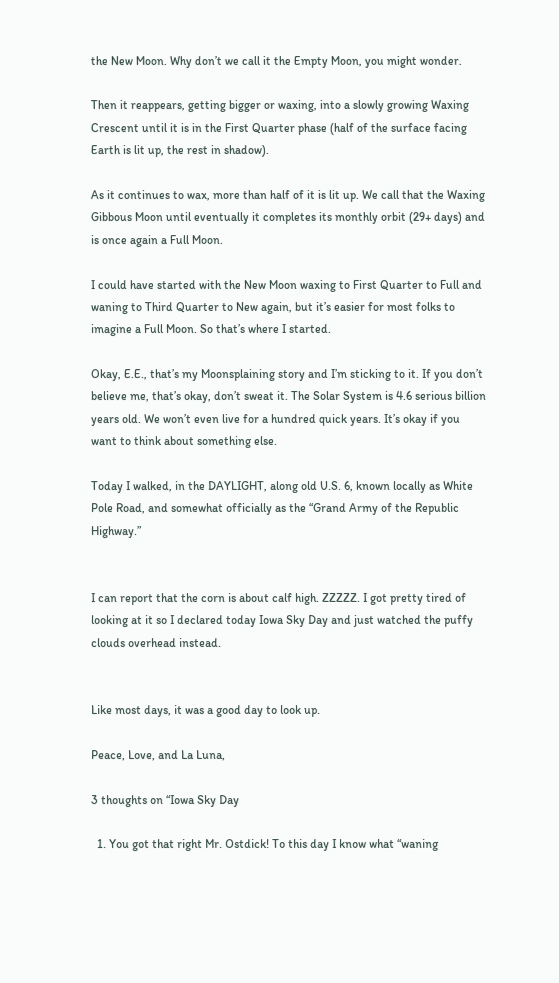the New Moon. Why don’t we call it the Empty Moon, you might wonder.

Then it reappears, getting bigger or waxing, into a slowly growing Waxing Crescent until it is in the First Quarter phase (half of the surface facing Earth is lit up, the rest in shadow).

As it continues to wax, more than half of it is lit up. We call that the Waxing Gibbous Moon until eventually it completes its monthly orbit (29+ days) and is once again a Full Moon.

I could have started with the New Moon waxing to First Quarter to Full and waning to Third Quarter to New again, but it’s easier for most folks to imagine a Full Moon. So that’s where I started.

Okay, E.E., that’s my Moonsplaining story and I’m sticking to it. If you don’t believe me, that’s okay, don’t sweat it. The Solar System is 4.6 serious billion years old. We won’t even live for a hundred quick years. It’s okay if you want to think about something else.

Today I walked, in the DAYLIGHT, along old U.S. 6, known locally as White Pole Road, and somewhat officially as the “Grand Army of the Republic Highway.”


I can report that the corn is about calf high. ZZZZZ. I got pretty tired of looking at it so I declared today Iowa Sky Day and just watched the puffy clouds overhead instead.


Like most days, it was a good day to look up.

Peace, Love, and La Luna,

3 thoughts on “Iowa Sky Day

  1. You got that right Mr. Ostdick! To this day I know what “waning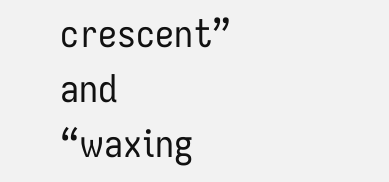crescent” and “waxing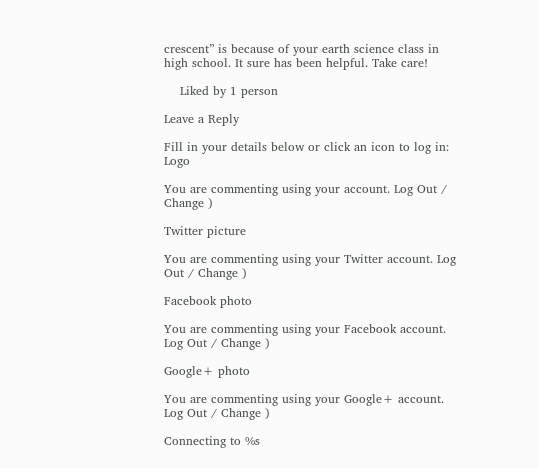crescent” is because of your earth science class in high school. It sure has been helpful. Take care!

    Liked by 1 person

Leave a Reply

Fill in your details below or click an icon to log in: Logo

You are commenting using your account. Log Out / Change )

Twitter picture

You are commenting using your Twitter account. Log Out / Change )

Facebook photo

You are commenting using your Facebook account. Log Out / Change )

Google+ photo

You are commenting using your Google+ account. Log Out / Change )

Connecting to %s